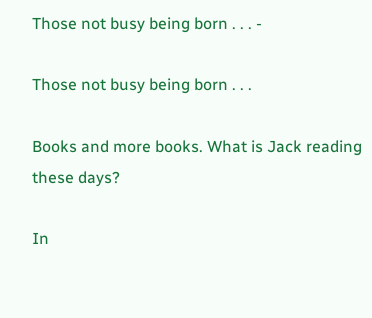Those not busy being born . . . -

Those not busy being born . . .

Books and more books. What is Jack reading these days?

In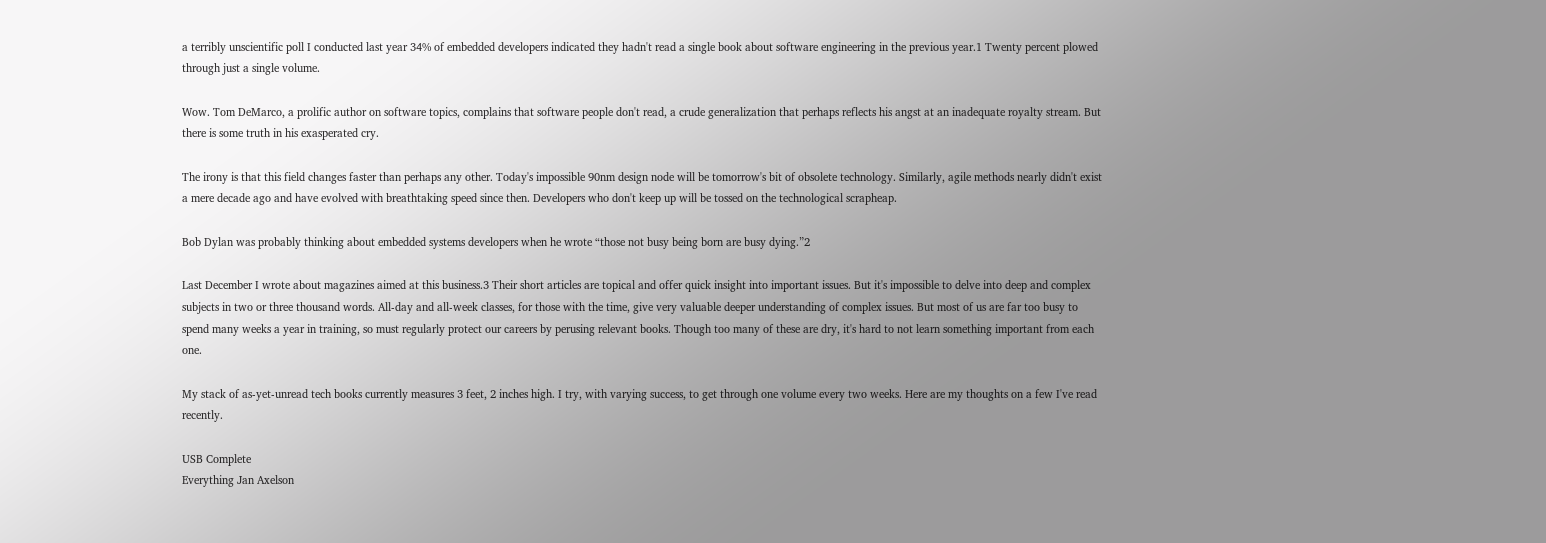a terribly unscientific poll I conducted last year 34% of embedded developers indicated they hadn't read a single book about software engineering in the previous year.1 Twenty percent plowed through just a single volume.

Wow. Tom DeMarco, a prolific author on software topics, complains that software people don't read, a crude generalization that perhaps reflects his angst at an inadequate royalty stream. But there is some truth in his exasperated cry.

The irony is that this field changes faster than perhaps any other. Today's impossible 90nm design node will be tomorrow's bit of obsolete technology. Similarly, agile methods nearly didn't exist a mere decade ago and have evolved with breathtaking speed since then. Developers who don't keep up will be tossed on the technological scrapheap.

Bob Dylan was probably thinking about embedded systems developers when he wrote “those not busy being born are busy dying.”2

Last December I wrote about magazines aimed at this business.3 Their short articles are topical and offer quick insight into important issues. But it's impossible to delve into deep and complex subjects in two or three thousand words. All-day and all-week classes, for those with the time, give very valuable deeper understanding of complex issues. But most of us are far too busy to spend many weeks a year in training, so must regularly protect our careers by perusing relevant books. Though too many of these are dry, it's hard to not learn something important from each one.

My stack of as-yet-unread tech books currently measures 3 feet, 2 inches high. I try, with varying success, to get through one volume every two weeks. Here are my thoughts on a few I've read recently.

USB Complete
Everything Jan Axelson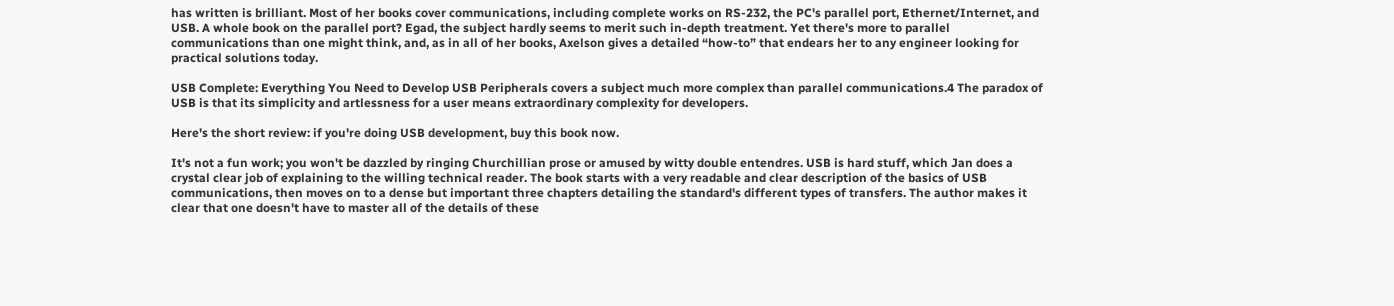has written is brilliant. Most of her books cover communications, including complete works on RS-232, the PC's parallel port, Ethernet/Internet, and USB. A whole book on the parallel port? Egad, the subject hardly seems to merit such in-depth treatment. Yet there's more to parallel communications than one might think, and, as in all of her books, Axelson gives a detailed “how-to” that endears her to any engineer looking for practical solutions today.

USB Complete: Everything You Need to Develop USB Peripherals covers a subject much more complex than parallel communications.4 The paradox of USB is that its simplicity and artlessness for a user means extraordinary complexity for developers.

Here's the short review: if you're doing USB development, buy this book now.

It's not a fun work; you won't be dazzled by ringing Churchillian prose or amused by witty double entendres. USB is hard stuff, which Jan does a crystal clear job of explaining to the willing technical reader. The book starts with a very readable and clear description of the basics of USB communications, then moves on to a dense but important three chapters detailing the standard's different types of transfers. The author makes it clear that one doesn't have to master all of the details of these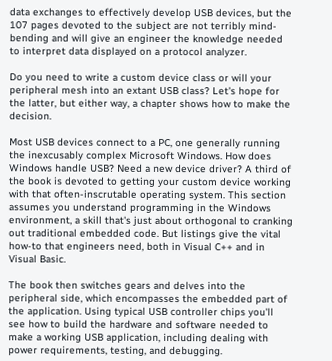data exchanges to effectively develop USB devices, but the 107 pages devoted to the subject are not terribly mind-bending and will give an engineer the knowledge needed to interpret data displayed on a protocol analyzer.

Do you need to write a custom device class or will your peripheral mesh into an extant USB class? Let's hope for the latter, but either way, a chapter shows how to make the decision.

Most USB devices connect to a PC, one generally running the inexcusably complex Microsoft Windows. How does Windows handle USB? Need a new device driver? A third of the book is devoted to getting your custom device working with that often-inscrutable operating system. This section assumes you understand programming in the Windows environment, a skill that's just about orthogonal to cranking out traditional embedded code. But listings give the vital how-to that engineers need, both in Visual C++ and in Visual Basic.

The book then switches gears and delves into the peripheral side, which encompasses the embedded part of the application. Using typical USB controller chips you'll see how to build the hardware and software needed to make a working USB application, including dealing with power requirements, testing, and debugging.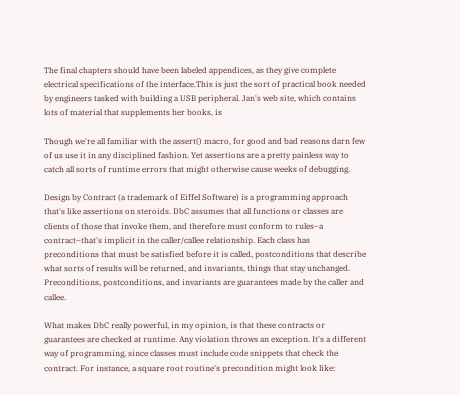The final chapters should have been labeled appendices, as they give complete electrical specifications of the interface.This is just the sort of practical book needed by engineers tasked with building a USB peripheral. Jan's web site, which contains lots of material that supplements her books, is

Though we're all familiar with the assert() macro, for good and bad reasons darn few of us use it in any disciplined fashion. Yet assertions are a pretty painless way to catch all sorts of runtime errors that might otherwise cause weeks of debugging.

Design by Contract (a trademark of Eiffel Software) is a programming approach that's like assertions on steroids. DbC assumes that all functions or classes are clients of those that invoke them, and therefore must conform to rules–a contract–that's implicit in the caller/callee relationship. Each class has preconditions that must be satisfied before it is called, postconditions that describe what sorts of results will be returned, and invariants, things that stay unchanged. Preconditions, postconditions, and invariants are guarantees made by the caller and callee.

What makes DbC really powerful, in my opinion, is that these contracts or guarantees are checked at runtime. Any violation throws an exception. It's a different way of programming, since classes must include code snippets that check the contract. For instance, a square root routine's precondition might look like: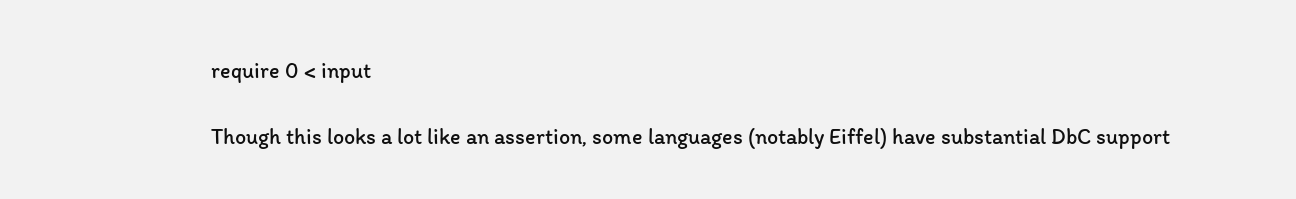require 0 < input

Though this looks a lot like an assertion, some languages (notably Eiffel) have substantial DbC support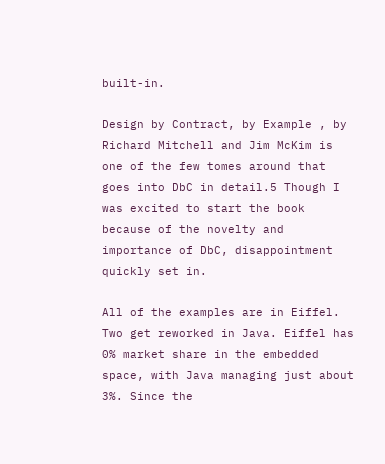built-in.

Design by Contract, by Example , by Richard Mitchell and Jim McKim is one of the few tomes around that goes into DbC in detail.5 Though I was excited to start the book because of the novelty and importance of DbC, disappointment quickly set in.

All of the examples are in Eiffel. Two get reworked in Java. Eiffel has 0% market share in the embedded space, with Java managing just about 3%. Since the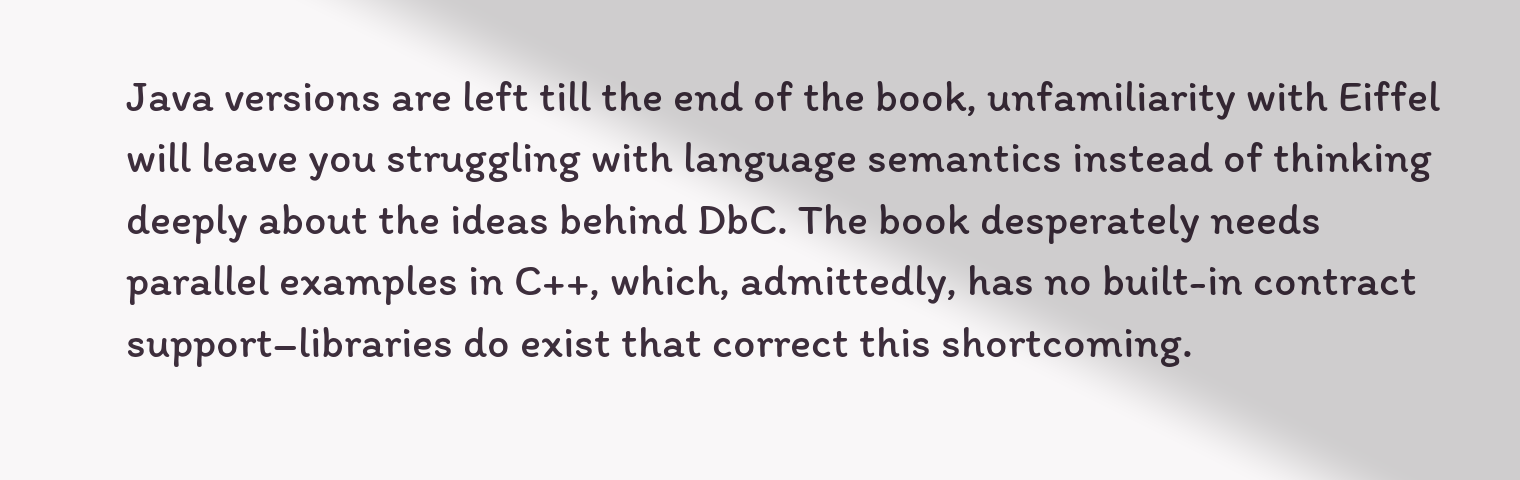Java versions are left till the end of the book, unfamiliarity with Eiffel will leave you struggling with language semantics instead of thinking deeply about the ideas behind DbC. The book desperately needs parallel examples in C++, which, admittedly, has no built-in contract support–libraries do exist that correct this shortcoming.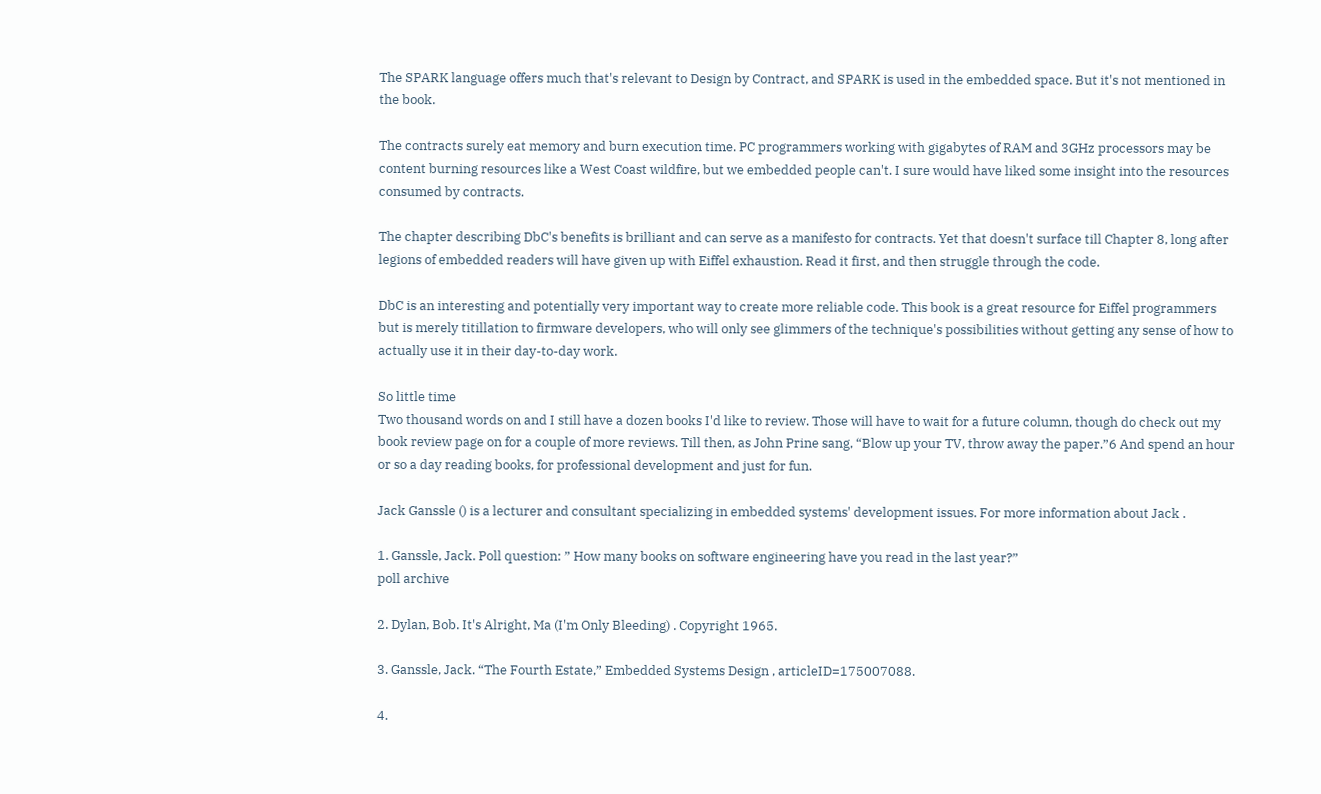The SPARK language offers much that's relevant to Design by Contract, and SPARK is used in the embedded space. But it's not mentioned in the book.

The contracts surely eat memory and burn execution time. PC programmers working with gigabytes of RAM and 3GHz processors may be content burning resources like a West Coast wildfire, but we embedded people can't. I sure would have liked some insight into the resources consumed by contracts.

The chapter describing DbC's benefits is brilliant and can serve as a manifesto for contracts. Yet that doesn't surface till Chapter 8, long after legions of embedded readers will have given up with Eiffel exhaustion. Read it first, and then struggle through the code.

DbC is an interesting and potentially very important way to create more reliable code. This book is a great resource for Eiffel programmers but is merely titillation to firmware developers, who will only see glimmers of the technique's possibilities without getting any sense of how to actually use it in their day-to-day work.

So little time
Two thousand words on and I still have a dozen books I'd like to review. Those will have to wait for a future column, though do check out my book review page on for a couple of more reviews. Till then, as John Prine sang, “Blow up your TV, throw away the paper.”6 And spend an hour or so a day reading books, for professional development and just for fun.

Jack Ganssle () is a lecturer and consultant specializing in embedded systems' development issues. For more information about Jack .

1. Ganssle, Jack. Poll question: ” How many books on software engineering have you read in the last year?”
poll archive

2. Dylan, Bob. It's Alright, Ma (I'm Only Bleeding) . Copyright 1965.

3. Ganssle, Jack. “The Fourth Estate,” Embedded Systems Design , articleID=175007088.

4.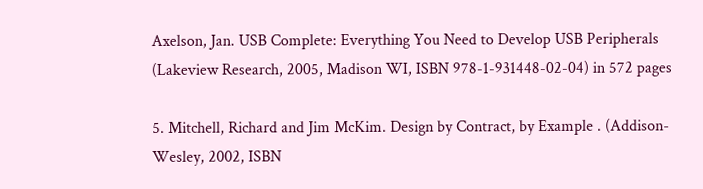Axelson, Jan. USB Complete: Everything You Need to Develop USB Peripherals (Lakeview Research, 2005, Madison WI, ISBN 978-1-931448-02-04) in 572 pages

5. Mitchell, Richard and Jim McKim. Design by Contract, by Example . (Addison-Wesley, 2002, ISBN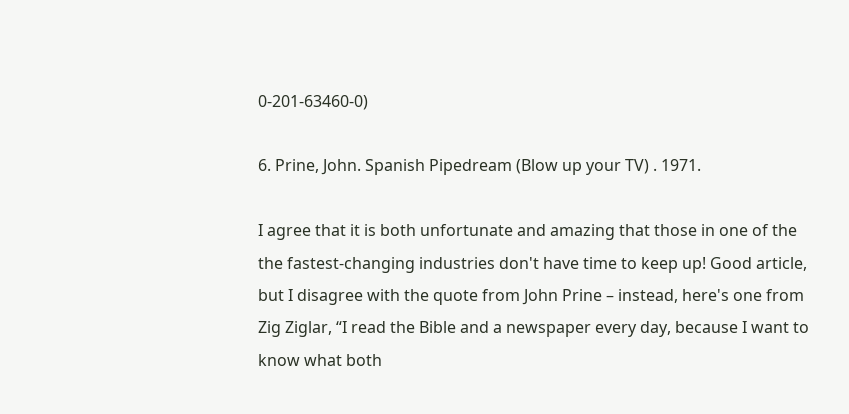0-201-63460-0)

6. Prine, John. Spanish Pipedream (Blow up your TV) . 1971.

I agree that it is both unfortunate and amazing that those in one of the the fastest-changing industries don't have time to keep up! Good article, but I disagree with the quote from John Prine – instead, here's one from Zig Ziglar, “I read the Bible and a newspaper every day, because I want to know what both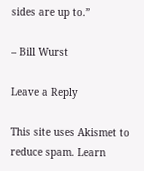sides are up to.”

– Bill Wurst

Leave a Reply

This site uses Akismet to reduce spam. Learn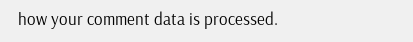how your comment data is processed.